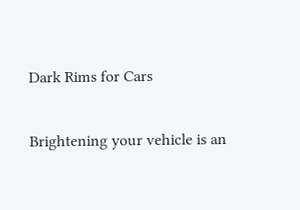Dark Rims for Cars

Brightening your vehicle is an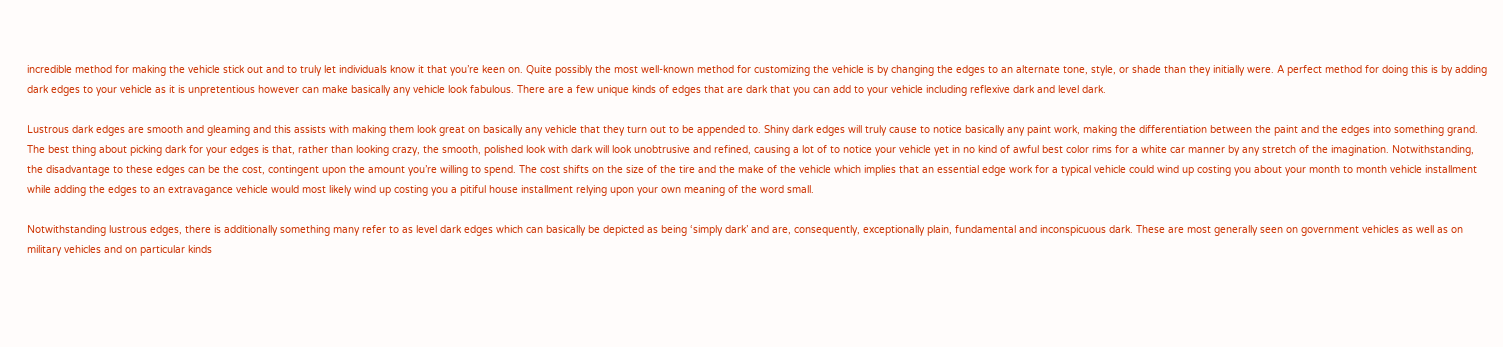incredible method for making the vehicle stick out and to truly let individuals know it that you’re keen on. Quite possibly the most well-known method for customizing the vehicle is by changing the edges to an alternate tone, style, or shade than they initially were. A perfect method for doing this is by adding dark edges to your vehicle as it is unpretentious however can make basically any vehicle look fabulous. There are a few unique kinds of edges that are dark that you can add to your vehicle including reflexive dark and level dark.

Lustrous dark edges are smooth and gleaming and this assists with making them look great on basically any vehicle that they turn out to be appended to. Shiny dark edges will truly cause to notice basically any paint work, making the differentiation between the paint and the edges into something grand. The best thing about picking dark for your edges is that, rather than looking crazy, the smooth, polished look with dark will look unobtrusive and refined, causing a lot of to notice your vehicle yet in no kind of awful best color rims for a white car manner by any stretch of the imagination. Notwithstanding, the disadvantage to these edges can be the cost, contingent upon the amount you’re willing to spend. The cost shifts on the size of the tire and the make of the vehicle which implies that an essential edge work for a typical vehicle could wind up costing you about your month to month vehicle installment while adding the edges to an extravagance vehicle would most likely wind up costing you a pitiful house installment relying upon your own meaning of the word small.

Notwithstanding lustrous edges, there is additionally something many refer to as level dark edges which can basically be depicted as being ‘simply dark’ and are, consequently, exceptionally plain, fundamental and inconspicuous dark. These are most generally seen on government vehicles as well as on military vehicles and on particular kinds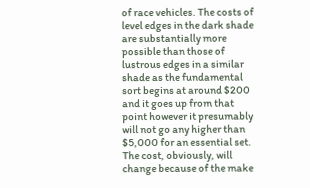of race vehicles. The costs of level edges in the dark shade are substantially more possible than those of lustrous edges in a similar shade as the fundamental sort begins at around $200 and it goes up from that point however it presumably will not go any higher than $5,000 for an essential set. The cost, obviously, will change because of the make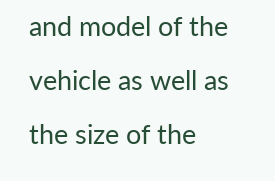and model of the vehicle as well as the size of the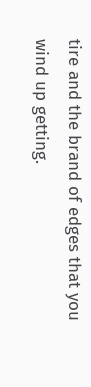tire and the brand of edges that you wind up getting.